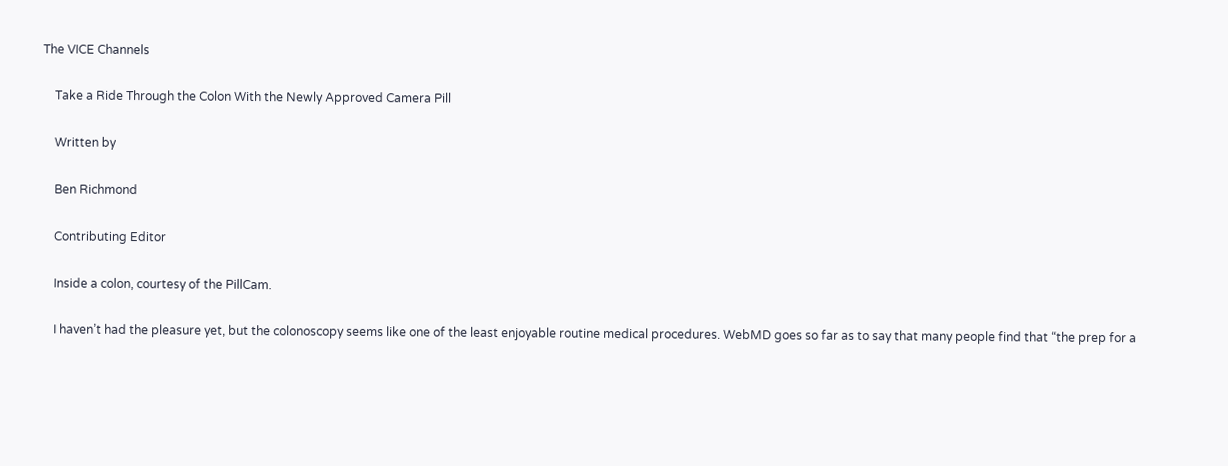The VICE Channels

    Take a Ride Through the Colon With the Newly Approved Camera Pill

    Written by

    Ben Richmond

    Contributing Editor

    Inside a colon, courtesy of the PillCam.

    I haven’t had the pleasure yet, but the colonoscopy seems like one of the least enjoyable routine medical procedures. WebMD goes so far as to say that many people find that “the prep for a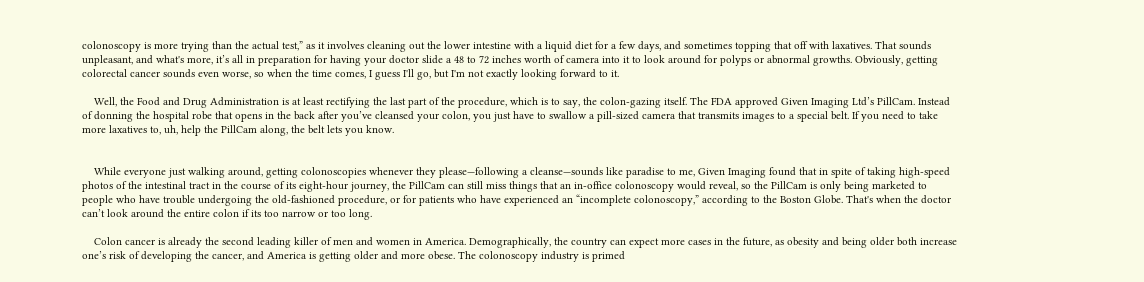colonoscopy is more trying than the actual test,” as it involves cleaning out the lower intestine with a liquid diet for a few days, and sometimes topping that off with laxatives. That sounds unpleasant, and what's more, it’s all in preparation for having your doctor slide a 48 to 72 inches worth of camera into it to look around for polyps or abnormal growths. Obviously, getting colorectal cancer sounds even worse, so when the time comes, I guess I'll go, but I'm not exactly looking forward to it.

    Well, the Food and Drug Administration is at least rectifying the last part of the procedure, which is to say, the colon-gazing itself. The FDA approved Given Imaging Ltd’s PillCam. Instead of donning the hospital robe that opens in the back after you’ve cleansed your colon, you just have to swallow a pill-sized camera that transmits images to a special belt. If you need to take more laxatives to, uh, help the PillCam along, the belt lets you know.


    While everyone just walking around, getting colonoscopies whenever they please—following a cleanse—sounds like paradise to me, Given Imaging found that in spite of taking high-speed photos of the intestinal tract in the course of its eight-hour journey, the PillCam can still miss things that an in-office colonoscopy would reveal, so the PillCam is only being marketed to people who have trouble undergoing the old-fashioned procedure, or for patients who have experienced an “incomplete colonoscopy,” according to the Boston Globe. That's when the doctor can’t look around the entire colon if its too narrow or too long.

    Colon cancer is already the second leading killer of men and women in America. Demographically, the country can expect more cases in the future, as obesity and being older both increase one’s risk of developing the cancer, and America is getting older and more obese. The colonoscopy industry is primed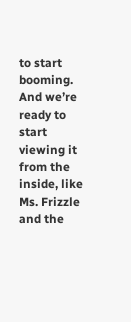to start booming. And we’re ready to start viewing it from the inside, like Ms. Frizzle and the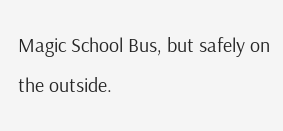Magic School Bus, but safely on the outside.